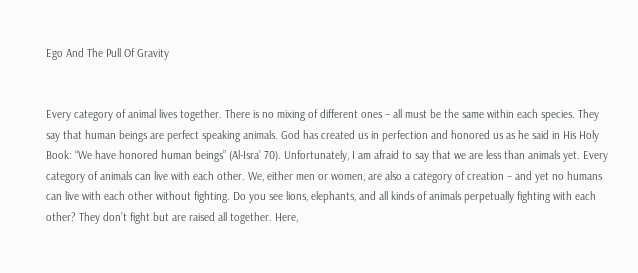Ego And The Pull Of Gravity


Every category of animal lives together. There is no mixing of different ones – all must be the same within each species. They say that human beings are perfect speaking animals. God has created us in perfection and honored us as he said in His Holy Book: “We have honored human beings” (Al-Isra’ 70). Unfortunately, I am afraid to say that we are less than animals yet. Every category of animals can live with each other. We, either men or women, are also a category of creation – and yet no humans can live with each other without fighting. Do you see lions, elephants, and all kinds of animals perpetually fighting with each other? They don’t fight but are raised all together. Here,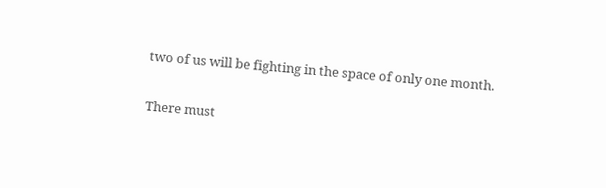two of us will be fighting in the space of only one month.

There must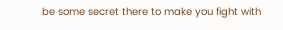be some secret there to make you fight with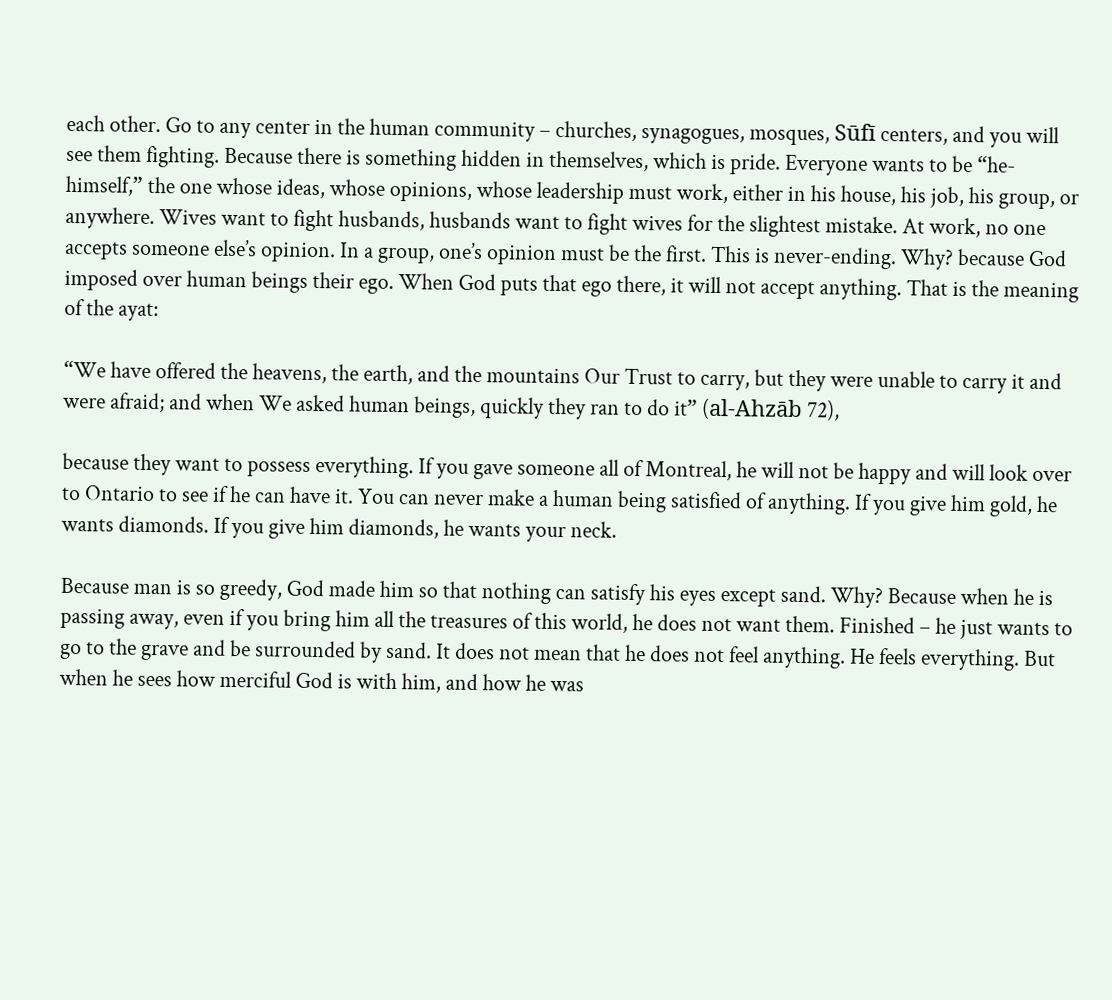each other. Go to any center in the human community – churches, synagogues, mosques, Sūfī centers, and you will see them fighting. Because there is something hidden in themselves, which is pride. Everyone wants to be “he-himself,” the one whose ideas, whose opinions, whose leadership must work, either in his house, his job, his group, or anywhere. Wives want to fight husbands, husbands want to fight wives for the slightest mistake. At work, no one accepts someone else’s opinion. In a group, one’s opinion must be the first. This is never-ending. Why? because God imposed over human beings their ego. When God puts that ego there, it will not accept anything. That is the meaning of the ayat:

“We have offered the heavens, the earth, and the mountains Our Trust to carry, but they were unable to carry it and were afraid; and when We asked human beings, quickly they ran to do it” (al-Ahzāb 72),

because they want to possess everything. If you gave someone all of Montreal, he will not be happy and will look over to Ontario to see if he can have it. You can never make a human being satisfied of anything. If you give him gold, he wants diamonds. If you give him diamonds, he wants your neck.

Because man is so greedy, God made him so that nothing can satisfy his eyes except sand. Why? Because when he is passing away, even if you bring him all the treasures of this world, he does not want them. Finished – he just wants to go to the grave and be surrounded by sand. It does not mean that he does not feel anything. He feels everything. But when he sees how merciful God is with him, and how he was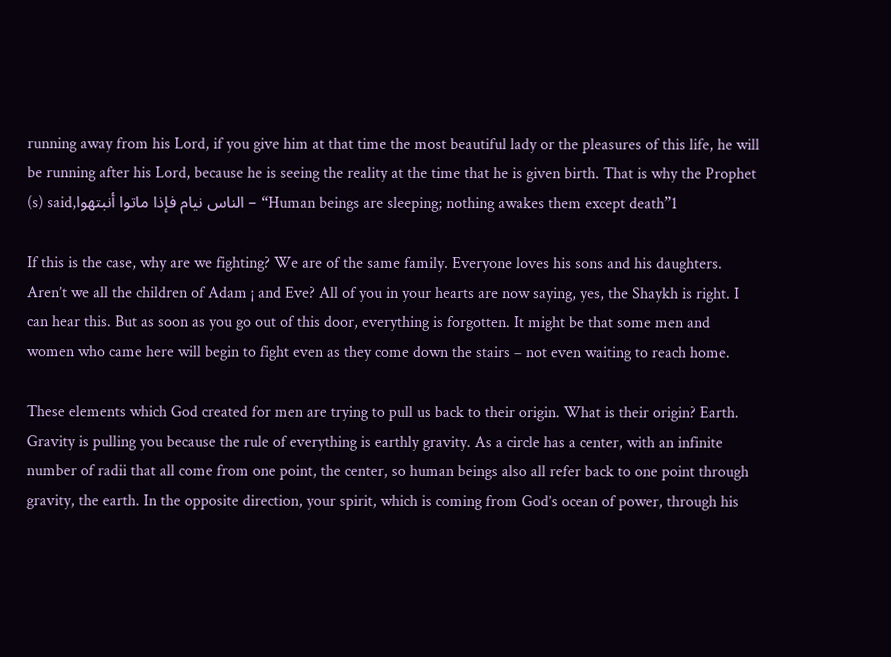running away from his Lord, if you give him at that time the most beautiful lady or the pleasures of this life, he will be running after his Lord, because he is seeing the reality at the time that he is given birth. That is why the Prophet (s) said,الناس نيام فإذا ماتوا أنبتهوا – “Human beings are sleeping; nothing awakes them except death”1

If this is the case, why are we fighting? We are of the same family. Everyone loves his sons and his daughters. Aren’t we all the children of Adam ¡ and Eve? All of you in your hearts are now saying, yes, the Shaykh is right. I can hear this. But as soon as you go out of this door, everything is forgotten. It might be that some men and women who came here will begin to fight even as they come down the stairs – not even waiting to reach home.

These elements which God created for men are trying to pull us back to their origin. What is their origin? Earth. Gravity is pulling you because the rule of everything is earthly gravity. As a circle has a center, with an infinite number of radii that all come from one point, the center, so human beings also all refer back to one point through gravity, the earth. In the opposite direction, your spirit, which is coming from God’s ocean of power, through his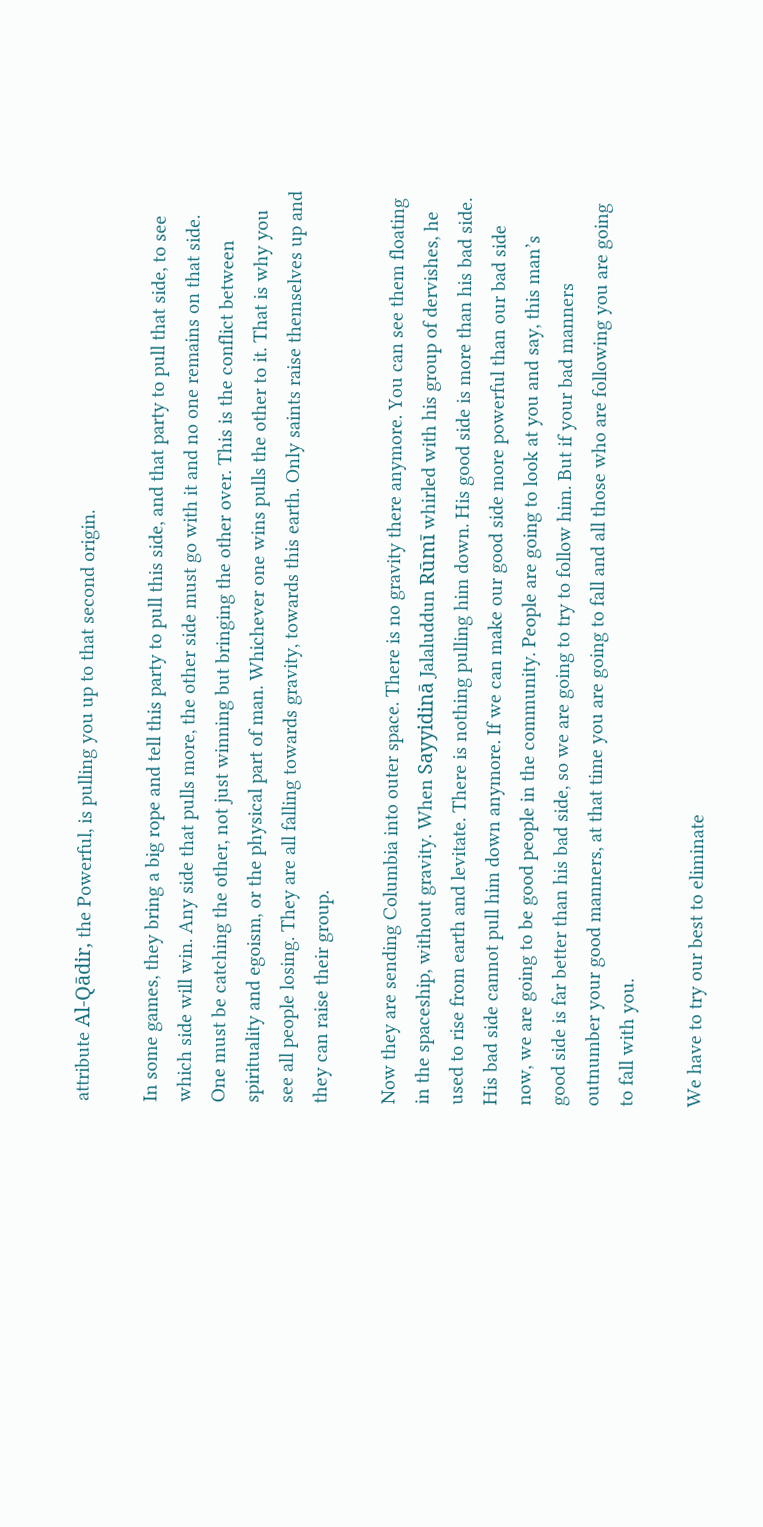attribute Al-Qādir, the Powerful, is pulling you up to that second origin.

In some games, they bring a big rope and tell this party to pull this side, and that party to pull that side, to see which side will win. Any side that pulls more, the other side must go with it and no one remains on that side. One must be catching the other, not just winning but bringing the other over. This is the conflict between spirituality and egoism, or the physical part of man. Whichever one wins pulls the other to it. That is why you see all people losing. They are all falling towards gravity, towards this earth. Only saints raise themselves up and they can raise their group.

Now they are sending Columbia into outer space. There is no gravity there anymore. You can see them floating in the spaceship, without gravity. When Sayyidinā Jalaluddun Rūmī whirled with his group of dervishes, he used to rise from earth and levitate. There is nothing pulling him down. His good side is more than his bad side. His bad side cannot pull him down anymore. If we can make our good side more powerful than our bad side now, we are going to be good people in the community. People are going to look at you and say, this man’s good side is far better than his bad side, so we are going to try to follow him. But if your bad manners outnumber your good manners, at that time you are going to fall and all those who are following you are going to fall with you.

We have to try our best to eliminate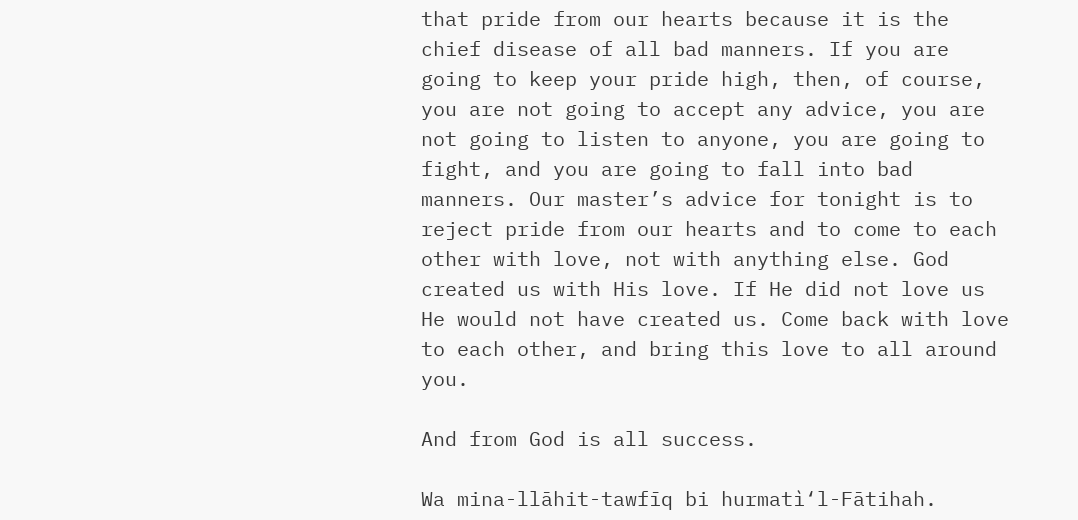that pride from our hearts because it is the chief disease of all bad manners. If you are going to keep your pride high, then, of course, you are not going to accept any advice, you are not going to listen to anyone, you are going to fight, and you are going to fall into bad manners. Our master’s advice for tonight is to reject pride from our hearts and to come to each other with love, not with anything else. God created us with His love. If He did not love us He would not have created us. Come back with love to each other, and bring this love to all around you.

And from God is all success.

Wa mina-llāhit-tawfīq bi hurmatì‘l-Fātihah.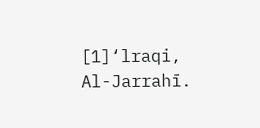[1]‘lraqi, Al-Jarrahī.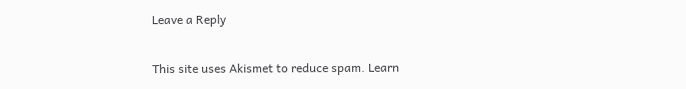Leave a Reply

This site uses Akismet to reduce spam. Learn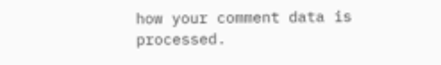how your comment data is processed.